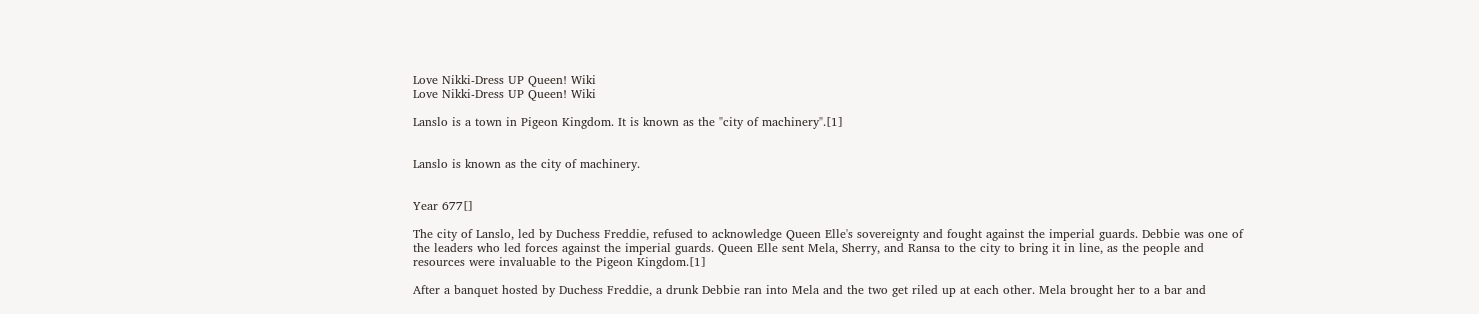Love Nikki-Dress UP Queen! Wiki
Love Nikki-Dress UP Queen! Wiki

Lanslo is a town in Pigeon Kingdom. It is known as the "city of machinery".[1]


Lanslo is known as the city of machinery.


Year 677[]

The city of Lanslo, led by Duchess Freddie, refused to acknowledge Queen Elle's sovereignty and fought against the imperial guards. Debbie was one of the leaders who led forces against the imperial guards. Queen Elle sent Mela, Sherry, and Ransa to the city to bring it in line, as the people and resources were invaluable to the Pigeon Kingdom.[1]

After a banquet hosted by Duchess Freddie, a drunk Debbie ran into Mela and the two get riled up at each other. Mela brought her to a bar and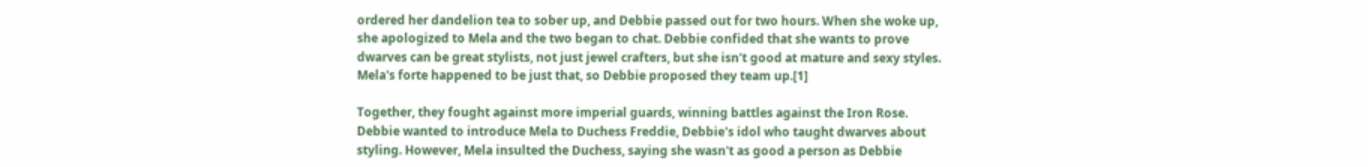ordered her dandelion tea to sober up, and Debbie passed out for two hours. When she woke up, she apologized to Mela and the two began to chat. Debbie confided that she wants to prove dwarves can be great stylists, not just jewel crafters, but she isn't good at mature and sexy styles. Mela's forte happened to be just that, so Debbie proposed they team up.[1]

Together, they fought against more imperial guards, winning battles against the Iron Rose. Debbie wanted to introduce Mela to Duchess Freddie, Debbie's idol who taught dwarves about styling. However, Mela insulted the Duchess, saying she wasn't as good a person as Debbie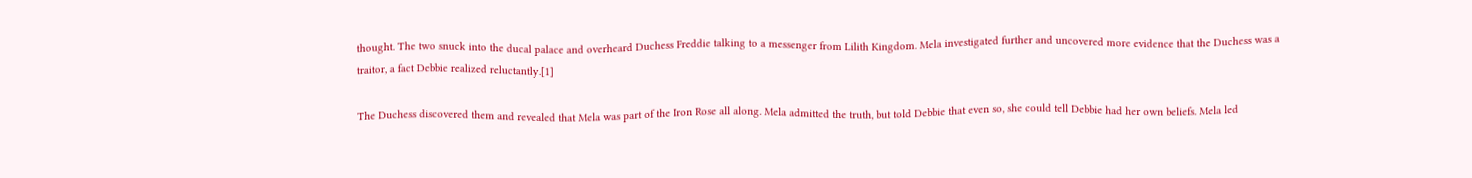thought. The two snuck into the ducal palace and overheard Duchess Freddie talking to a messenger from Lilith Kingdom. Mela investigated further and uncovered more evidence that the Duchess was a traitor, a fact Debbie realized reluctantly.[1]

The Duchess discovered them and revealed that Mela was part of the Iron Rose all along. Mela admitted the truth, but told Debbie that even so, she could tell Debbie had her own beliefs. Mela led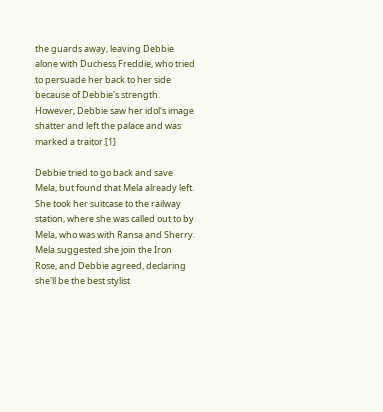the guards away, leaving Debbie alone with Duchess Freddie, who tried to persuade her back to her side because of Debbie's strength. However, Debbie saw her idol's image shatter and left the palace and was marked a traitor.[1]

Debbie tried to go back and save Mela, but found that Mela already left. She took her suitcase to the railway station, where she was called out to by Mela, who was with Ransa and Sherry. Mela suggested she join the Iron Rose, and Debbie agreed, declaring she'll be the best stylist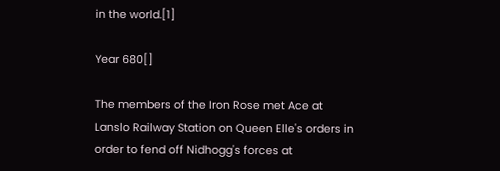in the world.[1]

Year 680[]

The members of the Iron Rose met Ace at Lanslo Railway Station on Queen Elle's orders in order to fend off Nidhogg's forces at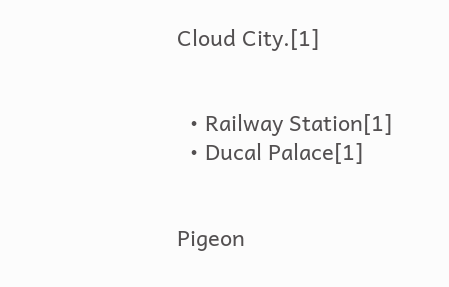Cloud City.[1]


  • Railway Station[1]
  • Ducal Palace[1]


Pigeon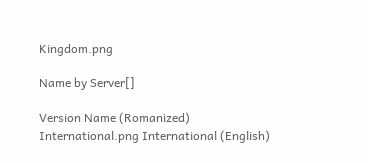Kingdom.png

Name by Server[]

Version Name (Romanized)
International.png International (English)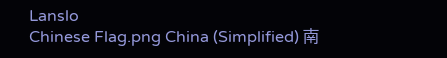Lanslo
Chinese Flag.png China (Simplified) 南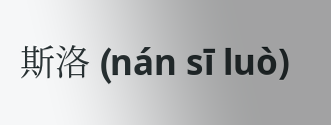斯洛 (nán sī luò)